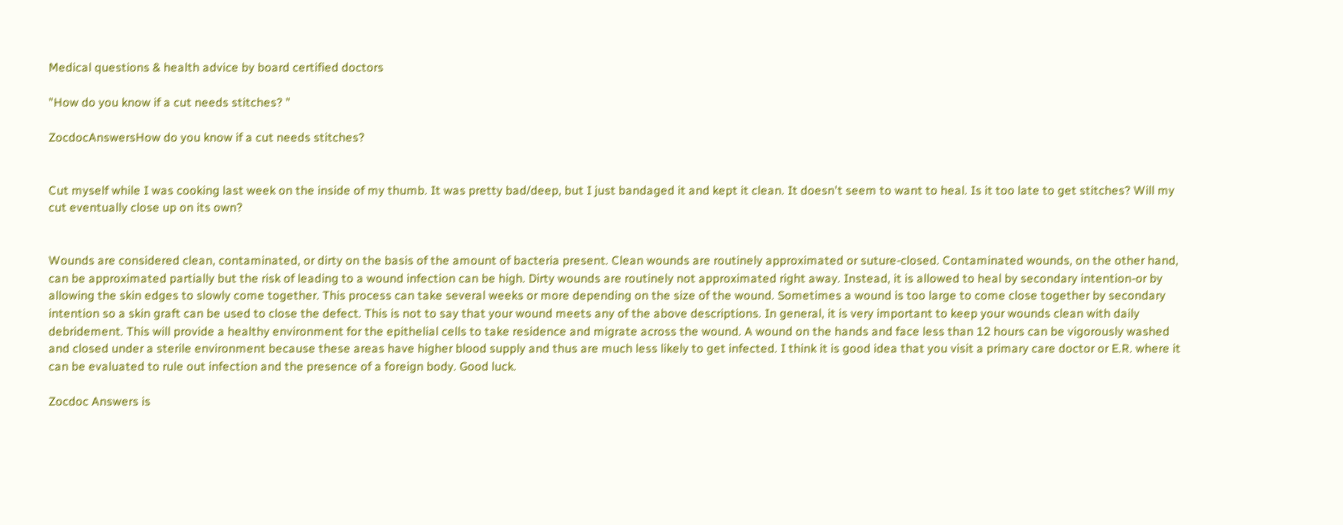Medical questions & health advice by board certified doctors

"How do you know if a cut needs stitches? "

ZocdocAnswersHow do you know if a cut needs stitches?


Cut myself while I was cooking last week on the inside of my thumb. It was pretty bad/deep, but I just bandaged it and kept it clean. It doesn't seem to want to heal. Is it too late to get stitches? Will my cut eventually close up on its own?


Wounds are considered clean, contaminated, or dirty on the basis of the amount of bacteria present. Clean wounds are routinely approximated or suture-closed. Contaminated wounds, on the other hand, can be approximated partially but the risk of leading to a wound infection can be high. Dirty wounds are routinely not approximated right away. Instead, it is allowed to heal by secondary intention-or by allowing the skin edges to slowly come together. This process can take several weeks or more depending on the size of the wound. Sometimes a wound is too large to come close together by secondary intention so a skin graft can be used to close the defect. This is not to say that your wound meets any of the above descriptions. In general, it is very important to keep your wounds clean with daily debridement. This will provide a healthy environment for the epithelial cells to take residence and migrate across the wound. A wound on the hands and face less than 12 hours can be vigorously washed and closed under a sterile environment because these areas have higher blood supply and thus are much less likely to get infected. I think it is good idea that you visit a primary care doctor or E.R. where it can be evaluated to rule out infection and the presence of a foreign body. Good luck.

Zocdoc Answers is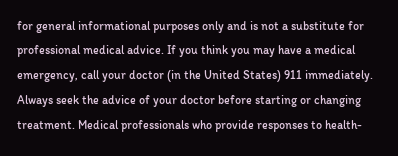for general informational purposes only and is not a substitute for professional medical advice. If you think you may have a medical emergency, call your doctor (in the United States) 911 immediately. Always seek the advice of your doctor before starting or changing treatment. Medical professionals who provide responses to health-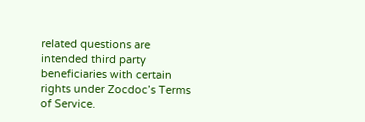related questions are intended third party beneficiaries with certain rights under Zocdoc’s Terms of Service.